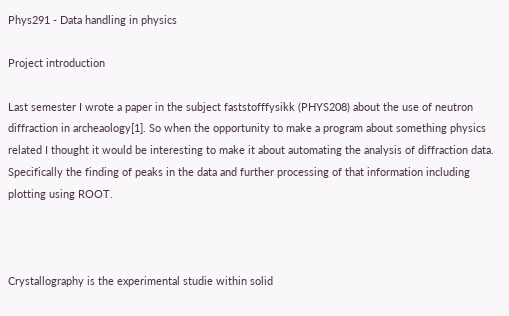Phys291 - Data handling in physics

Project introduction

Last semester I wrote a paper in the subject faststofffysikk (PHYS208) about the use of neutron diffraction in archeaology[1]. So when the opportunity to make a program about something physics related I thought it would be interesting to make it about automating the analysis of diffraction data. Specifically the finding of peaks in the data and further processing of that information including plotting using ROOT.



Crystallography is the experimental studie within solid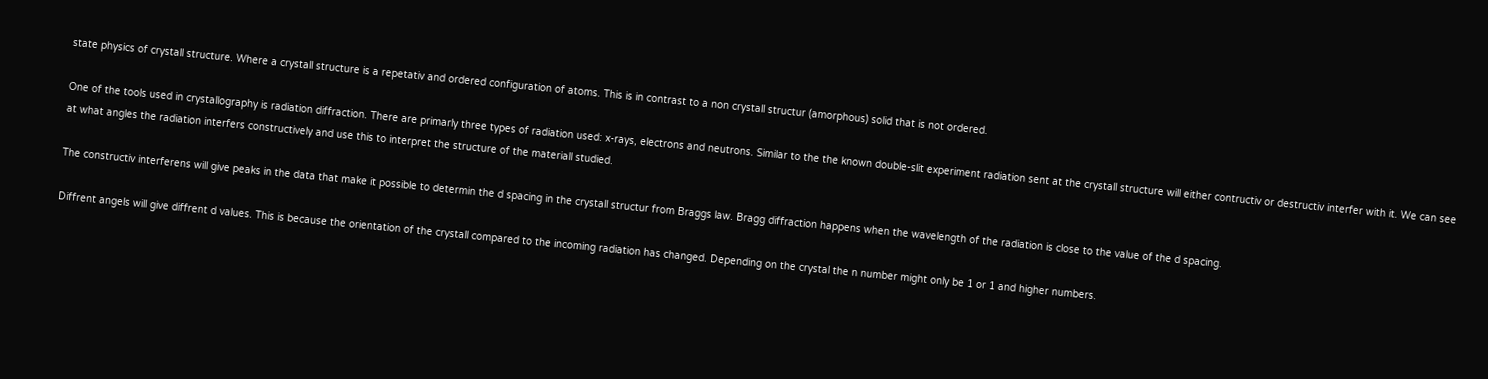state physics of crystall structure. Where a crystall structure is a repetativ and ordered configuration of atoms. This is in contrast to a non crystall structur (amorphous) solid that is not ordered.

One of the tools used in crystallography is radiation diffraction. There are primarly three types of radiation used: x-rays, electrons and neutrons. Similar to the the known double-slit experiment radiation sent at the crystall structure will either contructiv or destructiv interfer with it. We can see at what angles the radiation interfers constructively and use this to interpret the structure of the materiall studied.

The constructiv interferens will give peaks in the data that make it possible to determin the d spacing in the crystall structur from Braggs law. Bragg diffraction happens when the wavelength of the radiation is close to the value of the d spacing.

Diffrent angels will give diffrent d values. This is because the orientation of the crystall compared to the incoming radiation has changed. Depending on the crystal the n number might only be 1 or 1 and higher numbers.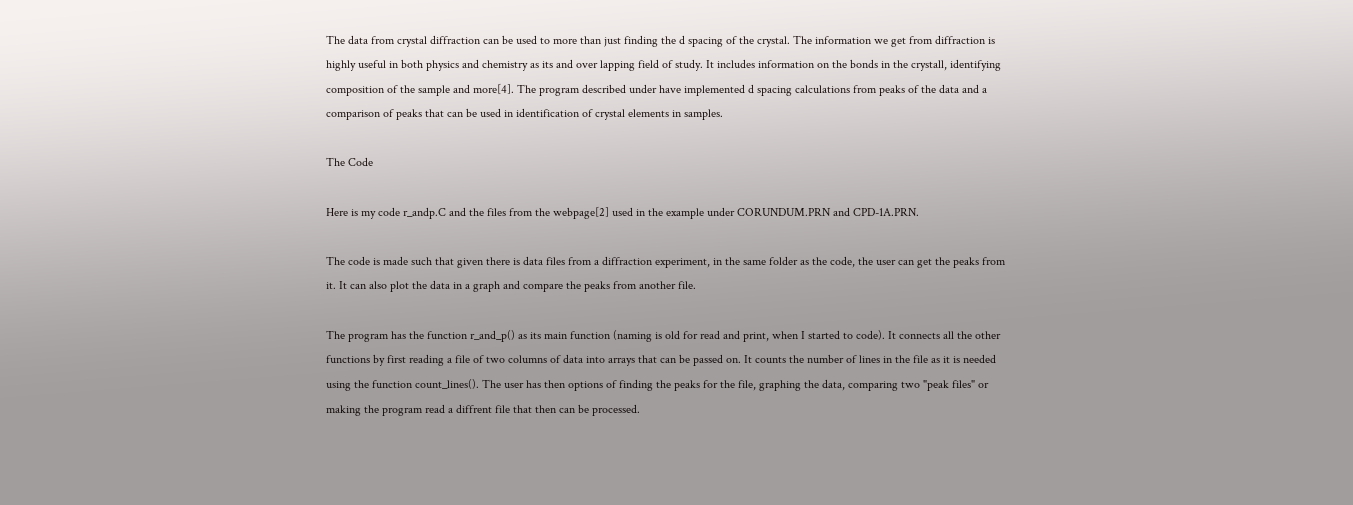The data from crystal diffraction can be used to more than just finding the d spacing of the crystal. The information we get from diffraction is highly useful in both physics and chemistry as its and over lapping field of study. It includes information on the bonds in the crystall, identifying composition of the sample and more[4]. The program described under have implemented d spacing calculations from peaks of the data and a comparison of peaks that can be used in identification of crystal elements in samples.

The Code

Here is my code r_andp.C and the files from the webpage[2] used in the example under CORUNDUM.PRN and CPD-1A.PRN.

The code is made such that given there is data files from a diffraction experiment, in the same folder as the code, the user can get the peaks from it. It can also plot the data in a graph and compare the peaks from another file.

The program has the function r_and_p() as its main function (naming is old for read and print, when I started to code). It connects all the other functions by first reading a file of two columns of data into arrays that can be passed on. It counts the number of lines in the file as it is needed using the function count_lines(). The user has then options of finding the peaks for the file, graphing the data, comparing two "peak files" or making the program read a diffrent file that then can be processed.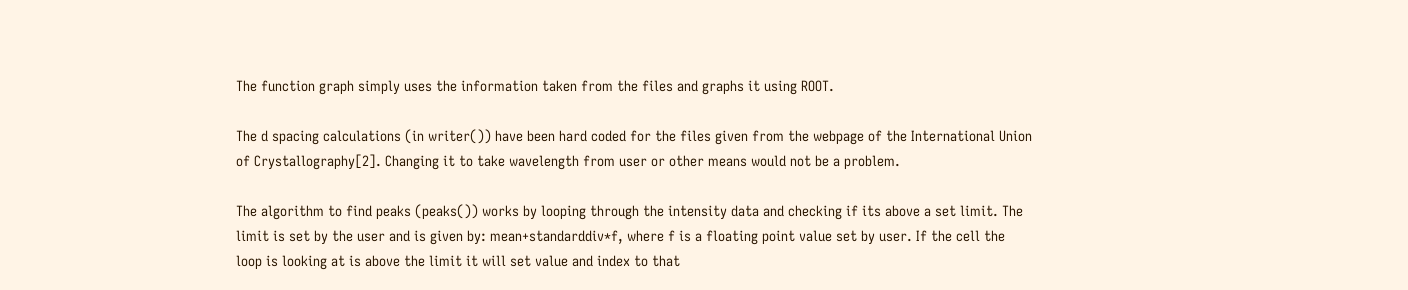The function graph simply uses the information taken from the files and graphs it using ROOT.

The d spacing calculations (in writer()) have been hard coded for the files given from the webpage of the International Union of Crystallography[2]. Changing it to take wavelength from user or other means would not be a problem.

The algorithm to find peaks (peaks()) works by looping through the intensity data and checking if its above a set limit. The limit is set by the user and is given by: mean+standarddiv*f, where f is a floating point value set by user. If the cell the loop is looking at is above the limit it will set value and index to that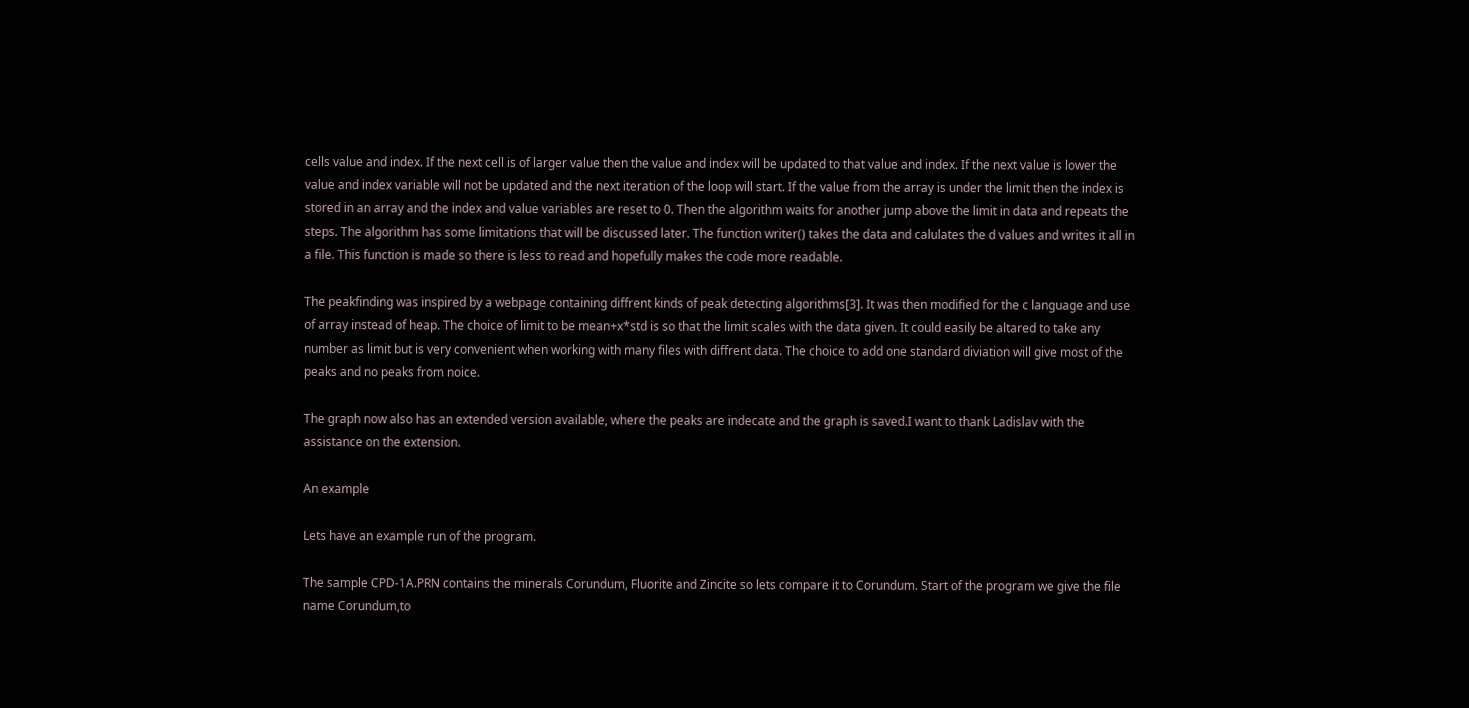cells value and index. If the next cell is of larger value then the value and index will be updated to that value and index. If the next value is lower the value and index variable will not be updated and the next iteration of the loop will start. If the value from the array is under the limit then the index is stored in an array and the index and value variables are reset to 0. Then the algorithm waits for another jump above the limit in data and repeats the steps. The algorithm has some limitations that will be discussed later. The function writer() takes the data and calulates the d values and writes it all in a file. This function is made so there is less to read and hopefully makes the code more readable.

The peakfinding was inspired by a webpage containing diffrent kinds of peak detecting algorithms[3]. It was then modified for the c language and use of array instead of heap. The choice of limit to be mean+x*std is so that the limit scales with the data given. It could easily be altared to take any number as limit but is very convenient when working with many files with diffrent data. The choice to add one standard diviation will give most of the peaks and no peaks from noice.

The graph now also has an extended version available, where the peaks are indecate and the graph is saved.I want to thank Ladislav with the assistance on the extension.

An example

Lets have an example run of the program.

The sample CPD-1A.PRN contains the minerals Corundum, Fluorite and Zincite so lets compare it to Corundum. Start of the program we give the file name Corundum,to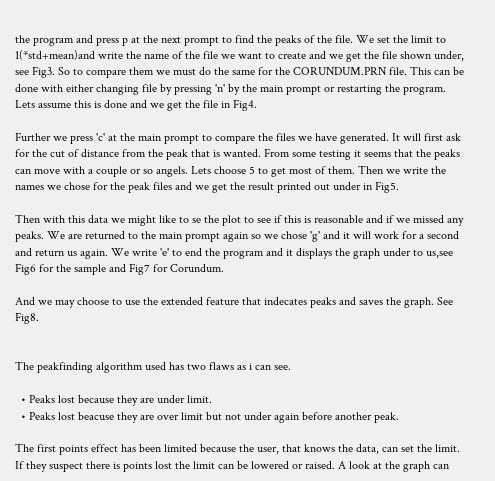the program and press p at the next prompt to find the peaks of the file. We set the limit to 1(*std+mean)and write the name of the file we want to create and we get the file shown under, see Fig3. So to compare them we must do the same for the CORUNDUM.PRN file. This can be done with either changing file by pressing 'n' by the main prompt or restarting the program. Lets assume this is done and we get the file in Fig4.

Further we press 'c' at the main prompt to compare the files we have generated. It will first ask for the cut of distance from the peak that is wanted. From some testing it seems that the peaks can move with a couple or so angels. Lets choose 5 to get most of them. Then we write the names we chose for the peak files and we get the result printed out under in Fig5.

Then with this data we might like to se the plot to see if this is reasonable and if we missed any peaks. We are returned to the main prompt again so we chose 'g' and it will work for a second and return us again. We write 'e' to end the program and it displays the graph under to us,see Fig6 for the sample and Fig7 for Corundum.

And we may choose to use the extended feature that indecates peaks and saves the graph. See Fig8.


The peakfinding algorithm used has two flaws as i can see.

  • Peaks lost because they are under limit.
  • Peaks lost beacuse they are over limit but not under again before another peak.

The first points effect has been limited because the user, that knows the data, can set the limit. If they suspect there is points lost the limit can be lowered or raised. A look at the graph can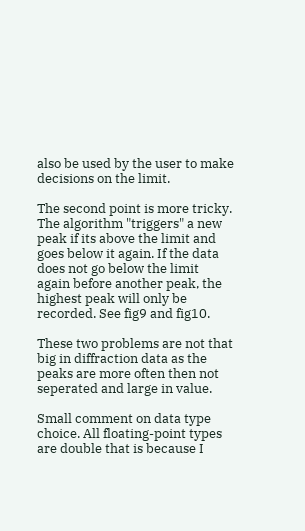also be used by the user to make decisions on the limit.

The second point is more tricky. The algorithm "triggers" a new peak if its above the limit and goes below it again. If the data does not go below the limit again before another peak, the highest peak will only be recorded. See fig9 and fig10.

These two problems are not that big in diffraction data as the peaks are more often then not seperated and large in value.

Small comment on data type choice. All floating-point types are double that is because I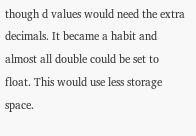though d values would need the extra decimals. It became a habit and almost all double could be set to float. This would use less storage space.